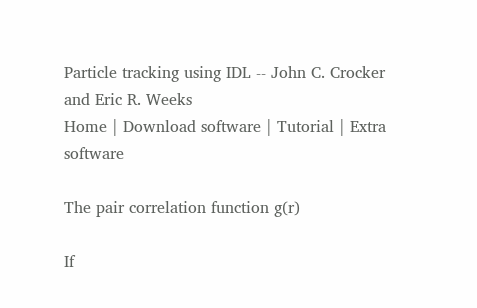Particle tracking using IDL -- John C. Crocker and Eric R. Weeks
Home | Download software | Tutorial | Extra software

The pair correlation function g(r)

If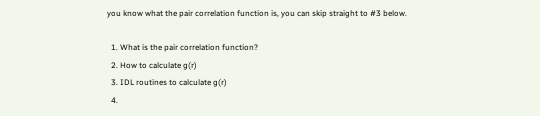you know what the pair correlation function is, you can skip straight to #3 below.

  1. What is the pair correlation function?
  2. How to calculate g(r)
  3. IDL routines to calculate g(r)
  4.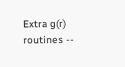Extra g(r) routines --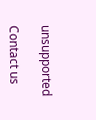unsupported

Contact us